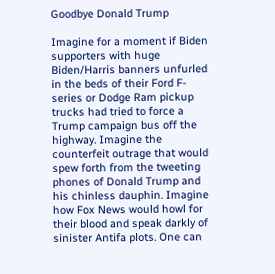Goodbye Donald Trump

Imagine for a moment if Biden supporters with huge Biden/Harris banners unfurled in the beds of their Ford F-series or Dodge Ram pickup trucks had tried to force a Trump campaign bus off the highway. Imagine the counterfeit outrage that would spew forth from the tweeting phones of Donald Trump and his chinless dauphin. Imagine how Fox News would howl for their blood and speak darkly of sinister Antifa plots. One can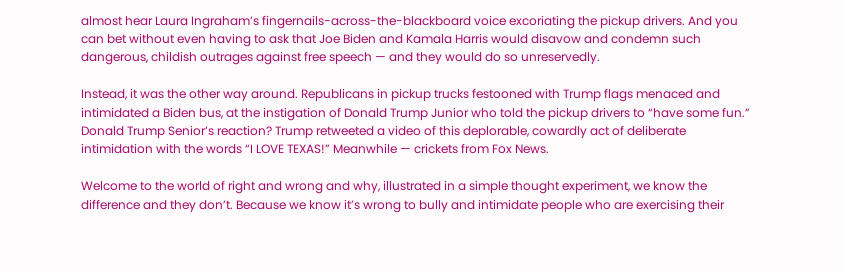almost hear Laura Ingraham’s fingernails-across-the-blackboard voice excoriating the pickup drivers. And you can bet without even having to ask that Joe Biden and Kamala Harris would disavow and condemn such dangerous, childish outrages against free speech — and they would do so unreservedly.

Instead, it was the other way around. Republicans in pickup trucks festooned with Trump flags menaced and intimidated a Biden bus, at the instigation of Donald Trump Junior who told the pickup drivers to “have some fun.” Donald Trump Senior’s reaction? Trump retweeted a video of this deplorable, cowardly act of deliberate intimidation with the words “I LOVE TEXAS!” Meanwhile — crickets from Fox News.

Welcome to the world of right and wrong and why, illustrated in a simple thought experiment, we know the difference and they don’t. Because we know it’s wrong to bully and intimidate people who are exercising their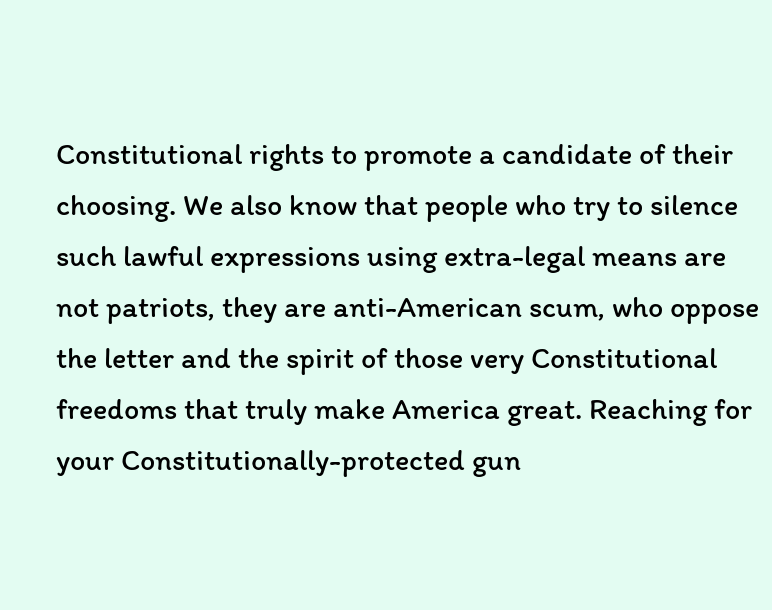Constitutional rights to promote a candidate of their choosing. We also know that people who try to silence such lawful expressions using extra-legal means are not patriots, they are anti-American scum, who oppose the letter and the spirit of those very Constitutional freedoms that truly make America great. Reaching for your Constitutionally-protected gun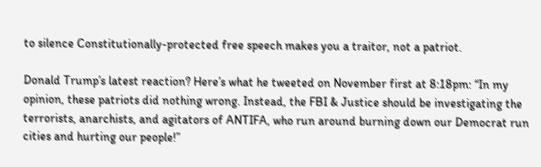to silence Constitutionally-protected free speech makes you a traitor, not a patriot.

Donald Trump’s latest reaction? Here’s what he tweeted on November first at 8:18pm: “In my opinion, these patriots did nothing wrong. Instead, the FBI & Justice should be investigating the terrorists, anarchists, and agitators of ANTIFA, who run around burning down our Democrat run cities and hurting our people!”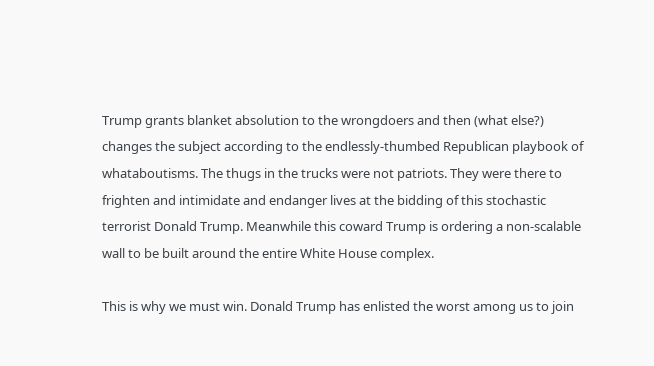Trump grants blanket absolution to the wrongdoers and then (what else?) changes the subject according to the endlessly-thumbed Republican playbook of whataboutisms. The thugs in the trucks were not patriots. They were there to frighten and intimidate and endanger lives at the bidding of this stochastic terrorist Donald Trump. Meanwhile this coward Trump is ordering a non-scalable wall to be built around the entire White House complex.

This is why we must win. Donald Trump has enlisted the worst among us to join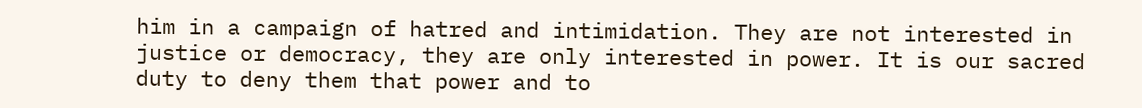him in a campaign of hatred and intimidation. They are not interested in justice or democracy, they are only interested in power. It is our sacred duty to deny them that power and to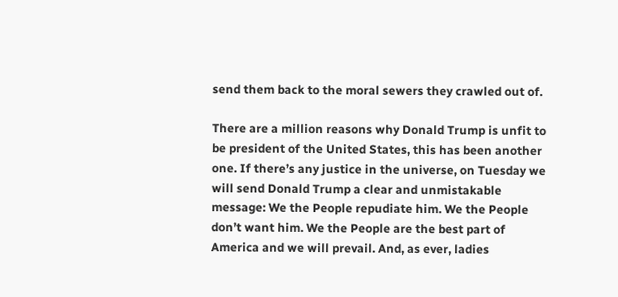send them back to the moral sewers they crawled out of.

There are a million reasons why Donald Trump is unfit to be president of the United States, this has been another one. If there’s any justice in the universe, on Tuesday we will send Donald Trump a clear and unmistakable message: We the People repudiate him. We the People don’t want him. We the People are the best part of America and we will prevail. And, as ever, ladies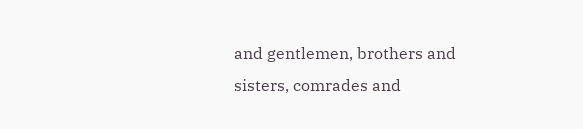and gentlemen, brothers and sisters, comrades and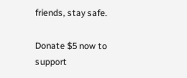friends, stay safe.

Donate $5 now to support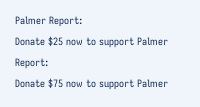Palmer Report:
Donate $25 now to support Palmer Report:
Donate $75 now to support Palmer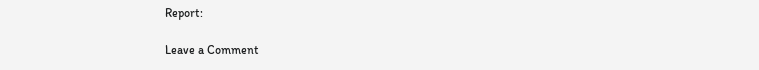Report:

Leave a Comment